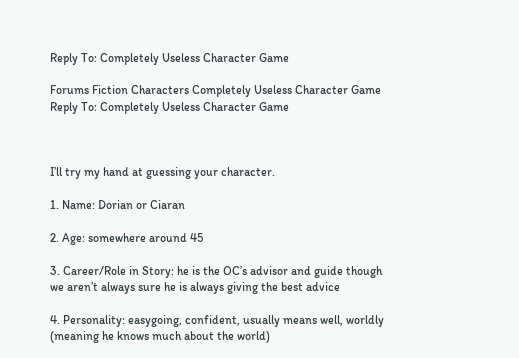Reply To: Completely Useless Character Game

Forums Fiction Characters Completely Useless Character Game Reply To: Completely Useless Character Game



I’ll try my hand at guessing your character.

1. Name: Dorian or Ciaran

2. Age: somewhere around 45

3. Career/Role in Story: he is the OC’s advisor and guide though we aren’t always sure he is always giving the best advice

4. Personality: easygoing, confident, usually means well, worldly (meaning he knows much about the world)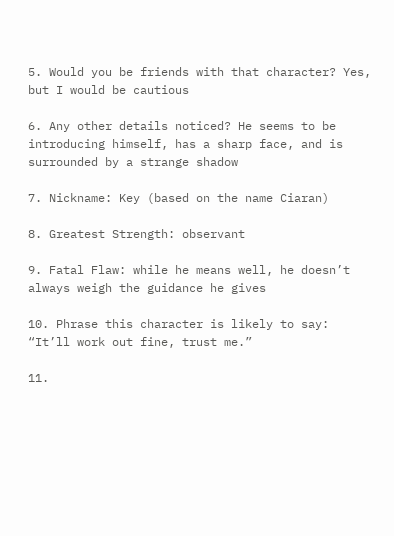5. Would you be friends with that character? Yes, but I would be cautious

6. Any other details noticed? He seems to be introducing himself, has a sharp face, and is surrounded by a strange shadow

7. Nickname: Key (based on the name Ciaran)

8. Greatest Strength: observant

9. Fatal Flaw: while he means well, he doesn’t always weigh the guidance he gives

10. Phrase this character is likely to say: “It’ll work out fine, trust me.”

11.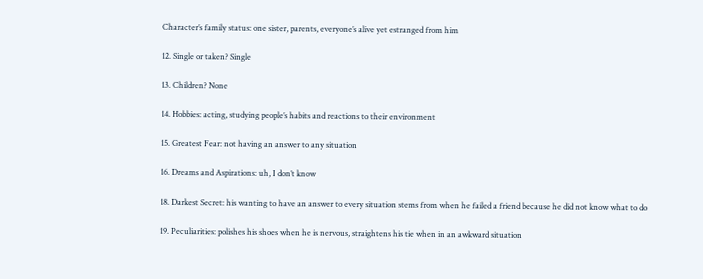Character’s family status: one sister, parents, everyone’s alive yet estranged from him

12. Single or taken? Single

13. Children? None

14. Hobbies: acting, studying people’s habits and reactions to their environment

15. Greatest Fear: not having an answer to any situation

16. Dreams and Aspirations: uh, I don’t know

18. Darkest Secret: his wanting to have an answer to every situation stems from when he failed a friend because he did not know what to do

19. Peculiarities: polishes his shoes when he is nervous, straightens his tie when in an awkward situation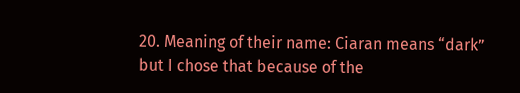20. Meaning of their name: Ciaran means “dark” but I chose that because of the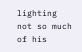lighting not so much of his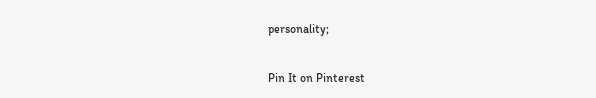personality;


Pin It on Pinterest